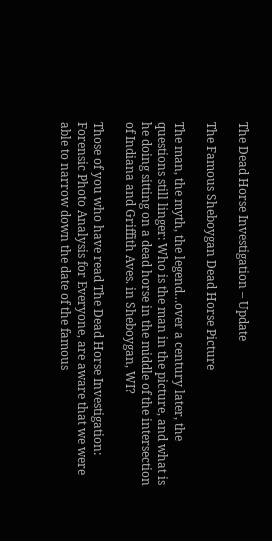The Dead Horse Investigation – Update

The Famous Sheboygan Dead Horse Picture

The man, the myth, the legend…over a century later, the questions still linger: Who is the man in the picture, and what is he doing sitting on a dead horse in the middle of the intersection of Indiana and Griffith Aves. in Sheboygan, WI?

Those of you who have read The Dead Horse Investigation:  Forensic Photo Analysis for Everyone, are aware that we were able to narrow down the date of the famous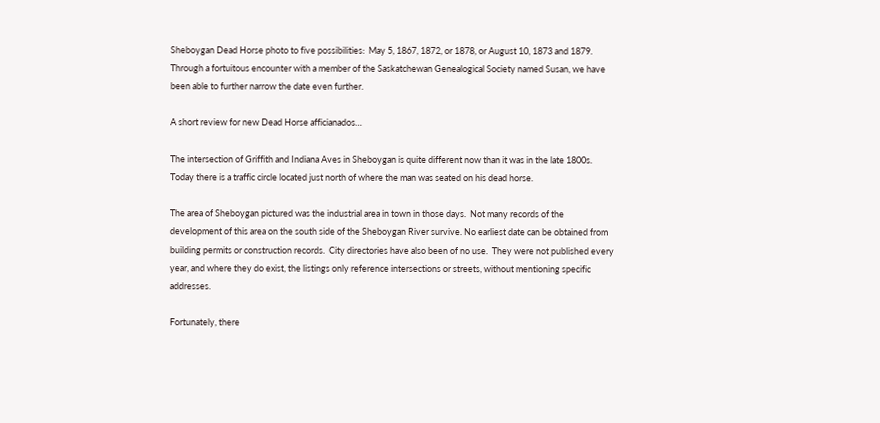Sheboygan Dead Horse photo to five possibilities:  May 5, 1867, 1872, or 1878, or August 10, 1873 and 1879.  Through a fortuitous encounter with a member of the Saskatchewan Genealogical Society named Susan, we have been able to further narrow the date even further.

A short review for new Dead Horse afficianados…

The intersection of Griffith and Indiana Aves in Sheboygan is quite different now than it was in the late 1800s.  Today there is a traffic circle located just north of where the man was seated on his dead horse.

The area of Sheboygan pictured was the industrial area in town in those days.  Not many records of the development of this area on the south side of the Sheboygan River survive. No earliest date can be obtained from building permits or construction records.  City directories have also been of no use.  They were not published every year, and where they do exist, the listings only reference intersections or streets, without mentioning specific addresses.

Fortunately, there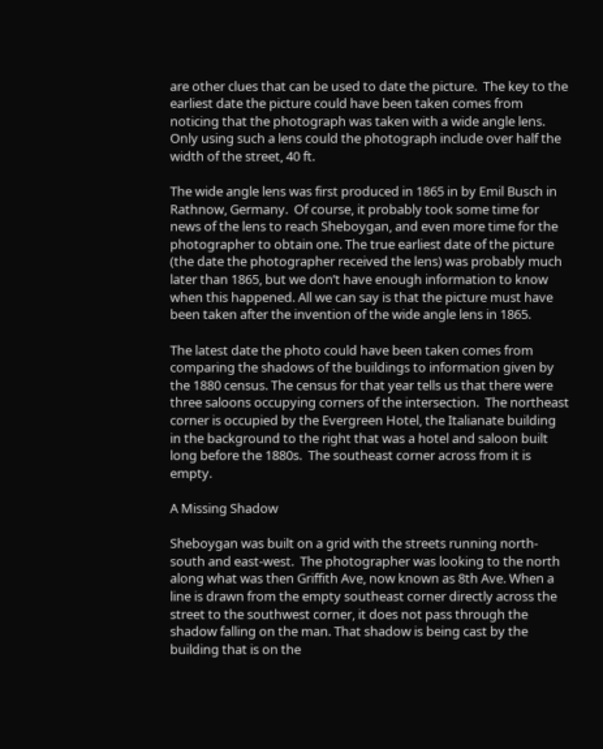are other clues that can be used to date the picture.  The key to the earliest date the picture could have been taken comes from noticing that the photograph was taken with a wide angle lens. Only using such a lens could the photograph include over half the width of the street, 40 ft.

The wide angle lens was first produced in 1865 in by Emil Busch in Rathnow, Germany.  Of course, it probably took some time for news of the lens to reach Sheboygan, and even more time for the photographer to obtain one. The true earliest date of the picture (the date the photographer received the lens) was probably much later than 1865, but we don’t have enough information to know when this happened. All we can say is that the picture must have been taken after the invention of the wide angle lens in 1865.

The latest date the photo could have been taken comes from comparing the shadows of the buildings to information given by the 1880 census. The census for that year tells us that there were three saloons occupying corners of the intersection.  The northeast corner is occupied by the Evergreen Hotel, the Italianate building in the background to the right that was a hotel and saloon built long before the 1880s.  The southeast corner across from it is empty.

A Missing Shadow

Sheboygan was built on a grid with the streets running north-south and east-west.  The photographer was looking to the north along what was then Griffith Ave, now known as 8th Ave. When a line is drawn from the empty southeast corner directly across the street to the southwest corner, it does not pass through the shadow falling on the man. That shadow is being cast by the building that is on the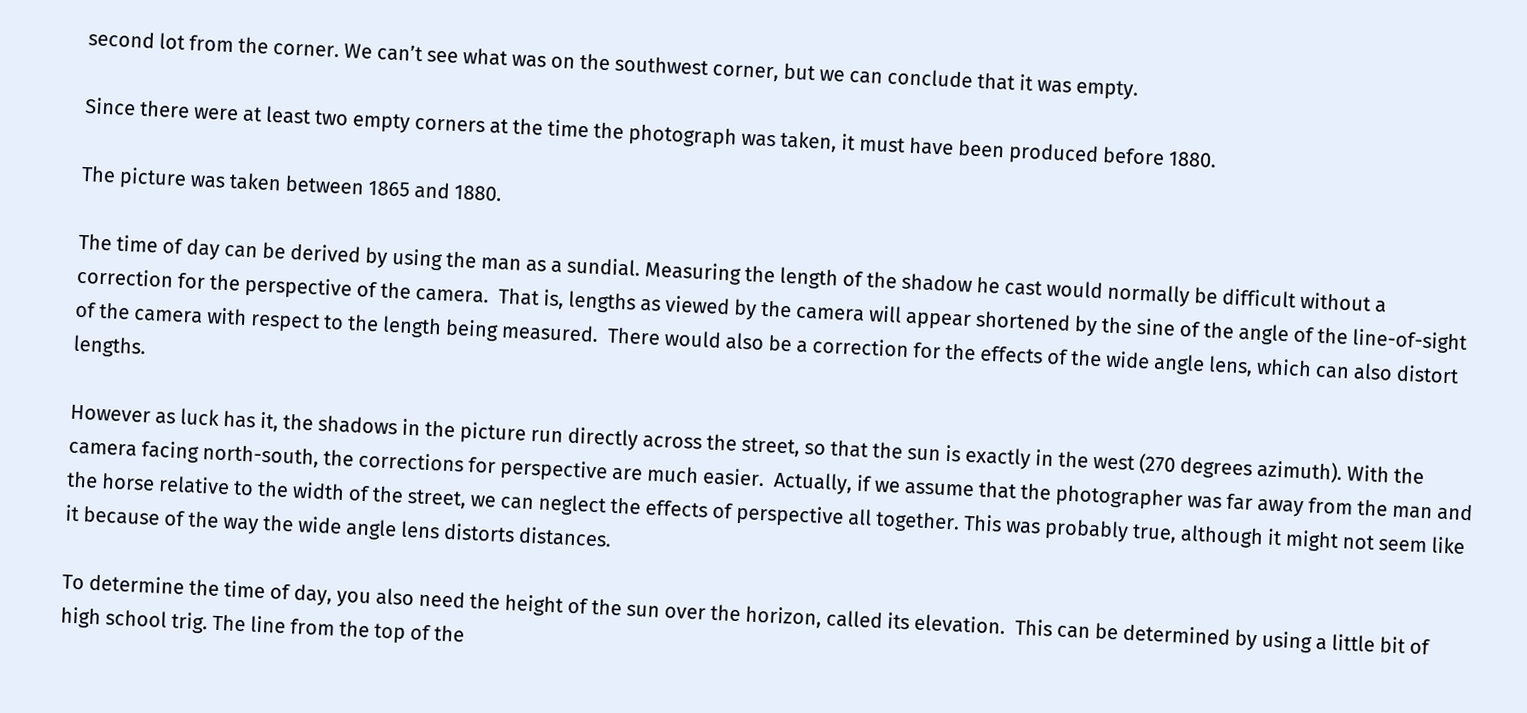second lot from the corner. We can’t see what was on the southwest corner, but we can conclude that it was empty.

Since there were at least two empty corners at the time the photograph was taken, it must have been produced before 1880.

The picture was taken between 1865 and 1880.

The time of day can be derived by using the man as a sundial. Measuring the length of the shadow he cast would normally be difficult without a correction for the perspective of the camera.  That is, lengths as viewed by the camera will appear shortened by the sine of the angle of the line-of-sight of the camera with respect to the length being measured.  There would also be a correction for the effects of the wide angle lens, which can also distort lengths.

However as luck has it, the shadows in the picture run directly across the street, so that the sun is exactly in the west (270 degrees azimuth). With the camera facing north-south, the corrections for perspective are much easier.  Actually, if we assume that the photographer was far away from the man and the horse relative to the width of the street, we can neglect the effects of perspective all together. This was probably true, although it might not seem like it because of the way the wide angle lens distorts distances.

To determine the time of day, you also need the height of the sun over the horizon, called its elevation.  This can be determined by using a little bit of high school trig. The line from the top of the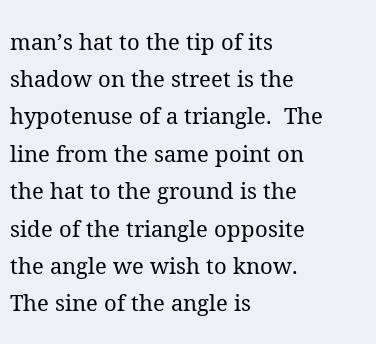man’s hat to the tip of its shadow on the street is the hypotenuse of a triangle.  The line from the same point on the hat to the ground is the side of the triangle opposite the angle we wish to know.  The sine of the angle is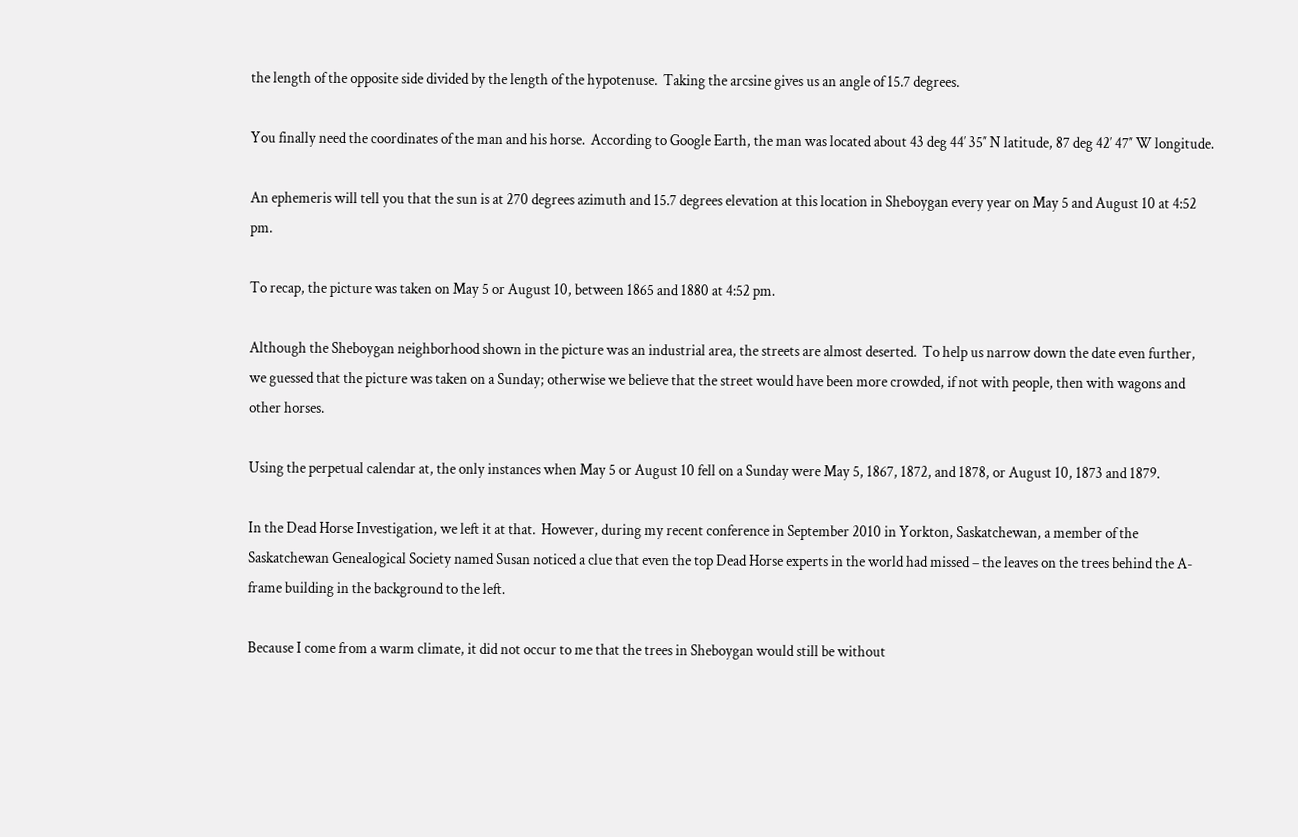the length of the opposite side divided by the length of the hypotenuse.  Taking the arcsine gives us an angle of 15.7 degrees.

You finally need the coordinates of the man and his horse.  According to Google Earth, the man was located about 43 deg 44′ 35″ N latitude, 87 deg 42′ 47″ W longitude.

An ephemeris will tell you that the sun is at 270 degrees azimuth and 15.7 degrees elevation at this location in Sheboygan every year on May 5 and August 10 at 4:52 pm.

To recap, the picture was taken on May 5 or August 10, between 1865 and 1880 at 4:52 pm.

Although the Sheboygan neighborhood shown in the picture was an industrial area, the streets are almost deserted.  To help us narrow down the date even further, we guessed that the picture was taken on a Sunday; otherwise we believe that the street would have been more crowded, if not with people, then with wagons and other horses.

Using the perpetual calendar at, the only instances when May 5 or August 10 fell on a Sunday were May 5, 1867, 1872, and 1878, or August 10, 1873 and 1879.

In the Dead Horse Investigation, we left it at that.  However, during my recent conference in September 2010 in Yorkton, Saskatchewan, a member of the Saskatchewan Genealogical Society named Susan noticed a clue that even the top Dead Horse experts in the world had missed – the leaves on the trees behind the A-frame building in the background to the left.

Because I come from a warm climate, it did not occur to me that the trees in Sheboygan would still be without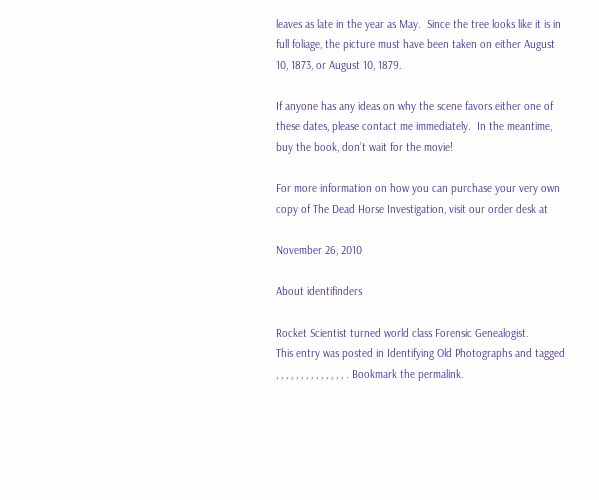leaves as late in the year as May.  Since the tree looks like it is in full foliage, the picture must have been taken on either August 10, 1873, or August 10, 1879.

If anyone has any ideas on why the scene favors either one of these dates, please contact me immediately.  In the meantime, buy the book, don’t wait for the movie!

For more information on how you can purchase your very own copy of The Dead Horse Investigation, visit our order desk at

November 26, 2010

About identifinders

Rocket Scientist turned world class Forensic Genealogist.
This entry was posted in Identifying Old Photographs and tagged , , , , , , , , , , , , , , . Bookmark the permalink.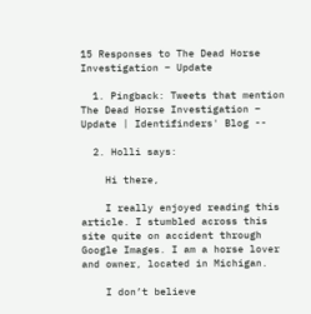15 Responses to The Dead Horse Investigation – Update

  1. Pingback: Tweets that mention The Dead Horse Investigation – Update | Identifinders' Blog --

  2. Holli says:

    Hi there,

    I really enjoyed reading this article. I stumbled across this site quite on accident through Google Images. I am a horse lover and owner, located in Michigan.

    I don’t believe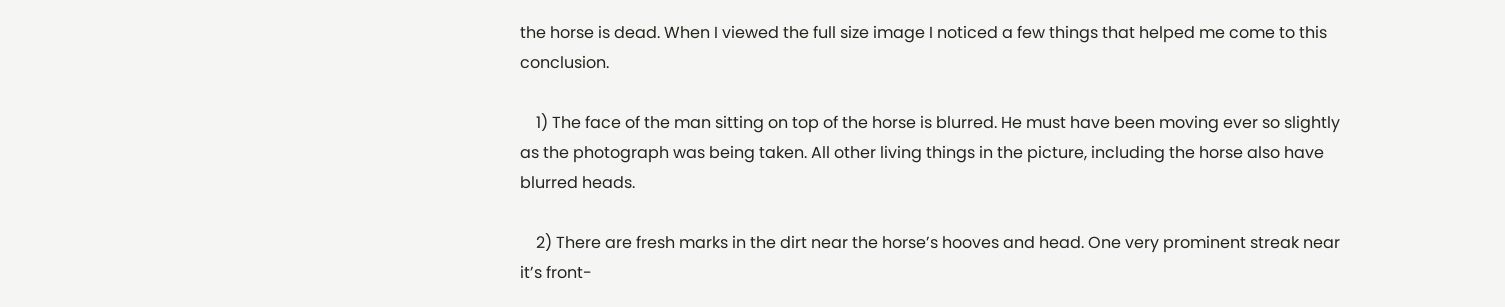the horse is dead. When I viewed the full size image I noticed a few things that helped me come to this conclusion.

    1) The face of the man sitting on top of the horse is blurred. He must have been moving ever so slightly as the photograph was being taken. All other living things in the picture, including the horse also have blurred heads.

    2) There are fresh marks in the dirt near the horse’s hooves and head. One very prominent streak near it’s front-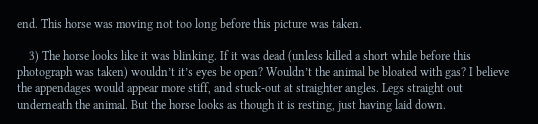end. This horse was moving not too long before this picture was taken.

    3) The horse looks like it was blinking. If it was dead (unless killed a short while before this photograph was taken) wouldn’t it’s eyes be open? Wouldn’t the animal be bloated with gas? I believe the appendages would appear more stiff, and stuck-out at straighter angles. Legs straight out underneath the animal. But the horse looks as though it is resting, just having laid down.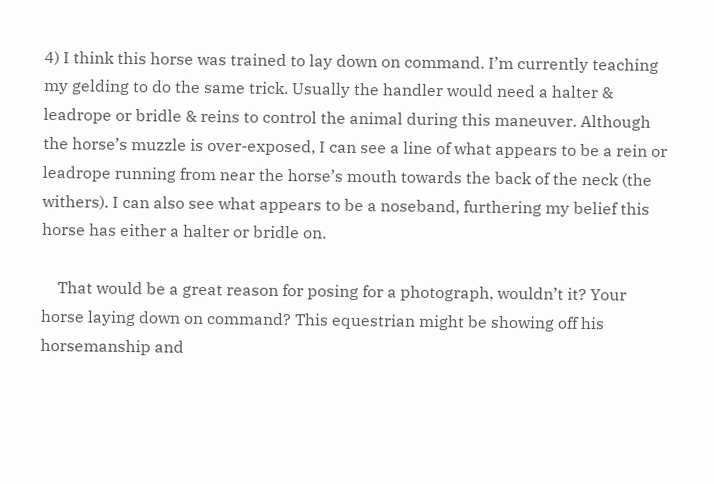4) I think this horse was trained to lay down on command. I’m currently teaching my gelding to do the same trick. Usually the handler would need a halter & leadrope or bridle & reins to control the animal during this maneuver. Although the horse’s muzzle is over-exposed, I can see a line of what appears to be a rein or leadrope running from near the horse’s mouth towards the back of the neck (the withers). I can also see what appears to be a noseband, furthering my belief this horse has either a halter or bridle on.

    That would be a great reason for posing for a photograph, wouldn’t it? Your horse laying down on command? This equestrian might be showing off his horsemanship and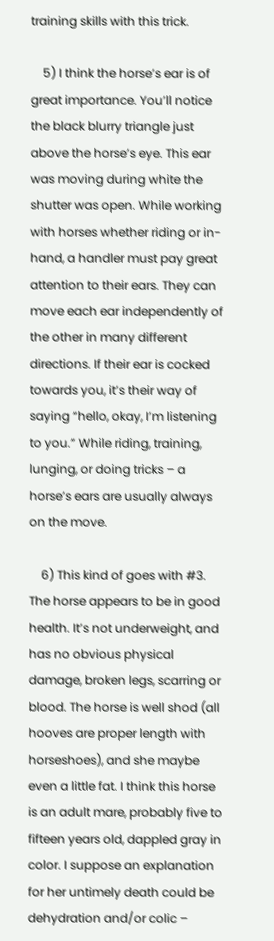training skills with this trick.

    5) I think the horse’s ear is of great importance. You’ll notice the black blurry triangle just above the horse’s eye. This ear was moving during white the shutter was open. While working with horses whether riding or in-hand, a handler must pay great attention to their ears. They can move each ear independently of the other in many different directions. If their ear is cocked towards you, it’s their way of saying “hello, okay, I’m listening to you.” While riding, training, lunging, or doing tricks – a horse’s ears are usually always on the move.

    6) This kind of goes with #3. The horse appears to be in good health. It’s not underweight, and has no obvious physical damage, broken legs, scarring or blood. The horse is well shod (all hooves are proper length with horseshoes), and she maybe even a little fat. I think this horse is an adult mare, probably five to fifteen years old, dappled gray in color. I suppose an explanation for her untimely death could be dehydration and/or colic –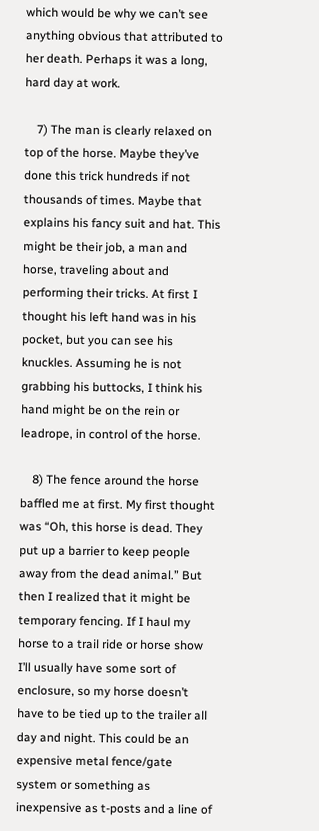which would be why we can’t see anything obvious that attributed to her death. Perhaps it was a long, hard day at work.

    7) The man is clearly relaxed on top of the horse. Maybe they’ve done this trick hundreds if not thousands of times. Maybe that explains his fancy suit and hat. This might be their job, a man and horse, traveling about and performing their tricks. At first I thought his left hand was in his pocket, but you can see his knuckles. Assuming he is not grabbing his buttocks, I think his hand might be on the rein or leadrope, in control of the horse.

    8) The fence around the horse baffled me at first. My first thought was “Oh, this horse is dead. They put up a barrier to keep people away from the dead animal.” But then I realized that it might be temporary fencing. If I haul my horse to a trail ride or horse show I’ll usually have some sort of enclosure, so my horse doesn’t have to be tied up to the trailer all day and night. This could be an expensive metal fence/gate system or something as inexpensive as t-posts and a line of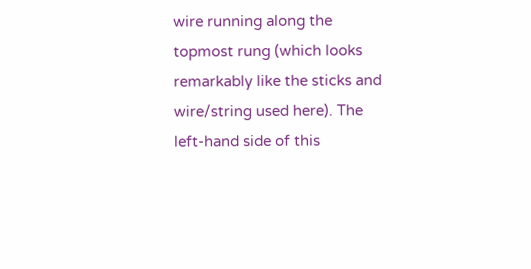wire running along the topmost rung (which looks remarkably like the sticks and wire/string used here). The left-hand side of this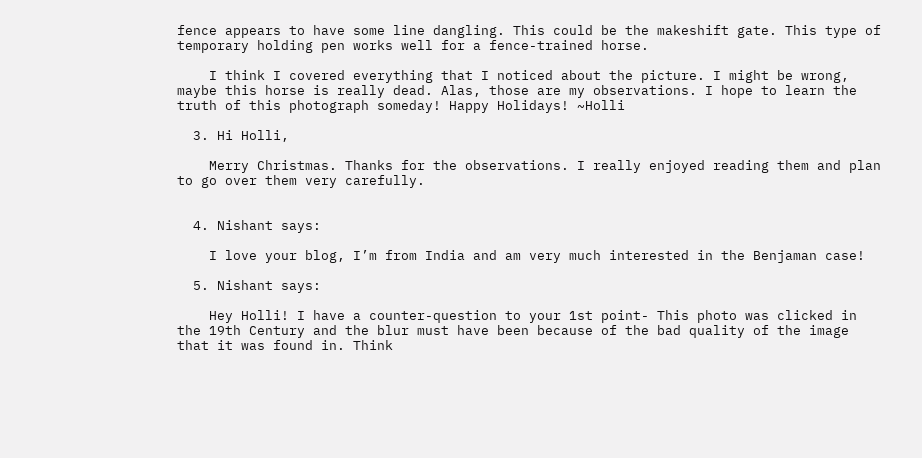fence appears to have some line dangling. This could be the makeshift gate. This type of temporary holding pen works well for a fence-trained horse.

    I think I covered everything that I noticed about the picture. I might be wrong, maybe this horse is really dead. Alas, those are my observations. I hope to learn the truth of this photograph someday! Happy Holidays! ~Holli

  3. Hi Holli,

    Merry Christmas. Thanks for the observations. I really enjoyed reading them and plan to go over them very carefully.


  4. Nishant says:

    I love your blog, I’m from India and am very much interested in the Benjaman case!

  5. Nishant says:

    Hey Holli! I have a counter-question to your 1st point- This photo was clicked in the 19th Century and the blur must have been because of the bad quality of the image that it was found in. Think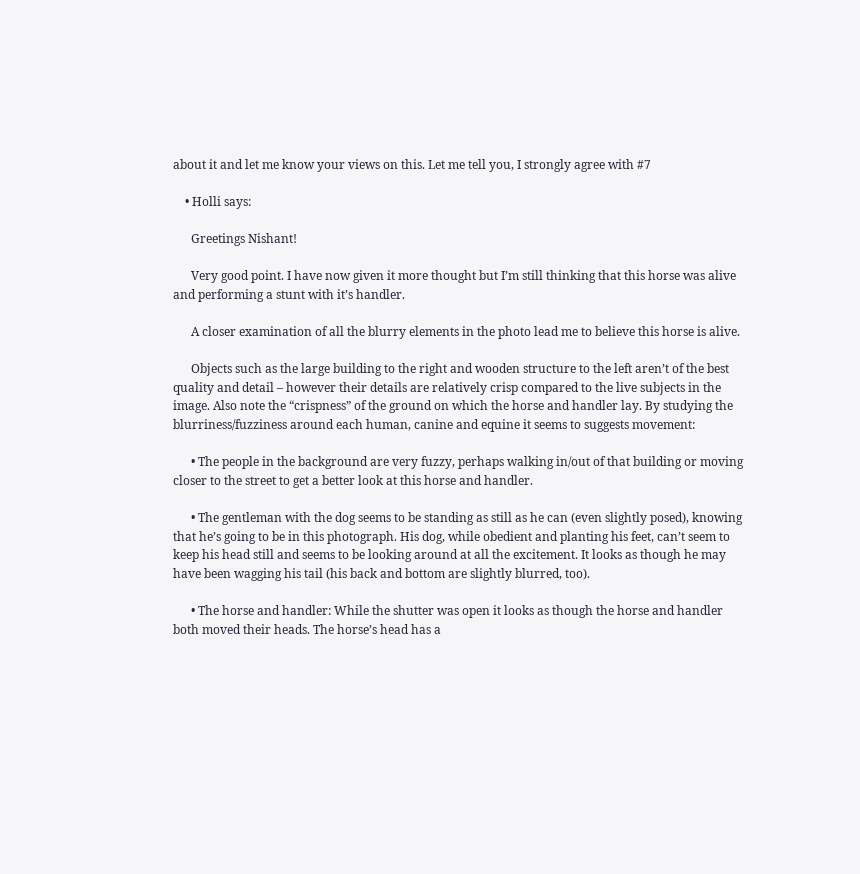about it and let me know your views on this. Let me tell you, I strongly agree with #7

    • Holli says:

      Greetings Nishant!

      Very good point. I have now given it more thought but I’m still thinking that this horse was alive and performing a stunt with it’s handler.

      A closer examination of all the blurry elements in the photo lead me to believe this horse is alive.

      Objects such as the large building to the right and wooden structure to the left aren’t of the best quality and detail – however their details are relatively crisp compared to the live subjects in the image. Also note the “crispness” of the ground on which the horse and handler lay. By studying the blurriness/fuzziness around each human, canine and equine it seems to suggests movement:

      • The people in the background are very fuzzy, perhaps walking in/out of that building or moving closer to the street to get a better look at this horse and handler.

      • The gentleman with the dog seems to be standing as still as he can (even slightly posed), knowing that he’s going to be in this photograph. His dog, while obedient and planting his feet, can’t seem to keep his head still and seems to be looking around at all the excitement. It looks as though he may have been wagging his tail (his back and bottom are slightly blurred, too).

      • The horse and handler: While the shutter was open it looks as though the horse and handler both moved their heads. The horse’s head has a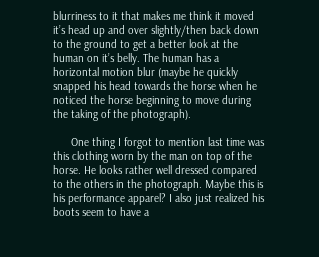blurriness to it that makes me think it moved it’s head up and over slightly/then back down to the ground to get a better look at the human on it’s belly. The human has a horizontal motion blur (maybe he quickly snapped his head towards the horse when he noticed the horse beginning to move during the taking of the photograph).

      One thing I forgot to mention last time was this clothing worn by the man on top of the horse. He looks rather well dressed compared to the others in the photograph. Maybe this is his performance apparel? I also just realized his boots seem to have a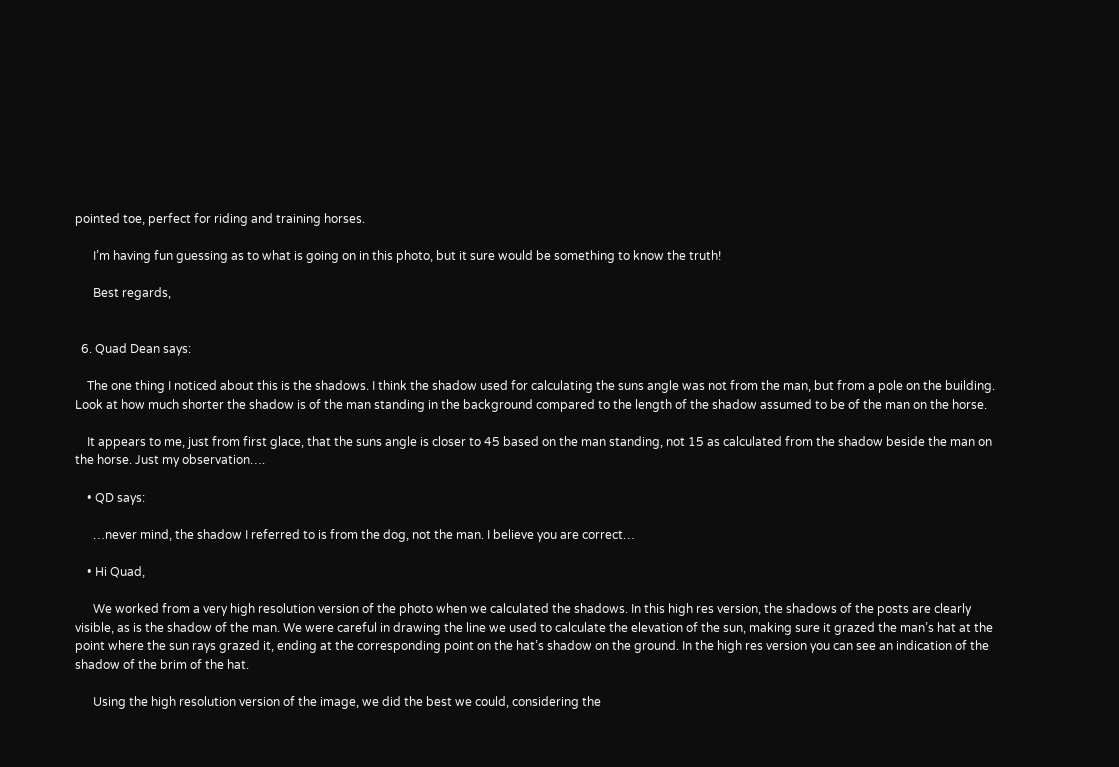pointed toe, perfect for riding and training horses.

      I’m having fun guessing as to what is going on in this photo, but it sure would be something to know the truth!

      Best regards,


  6. Quad Dean says:

    The one thing I noticed about this is the shadows. I think the shadow used for calculating the suns angle was not from the man, but from a pole on the building. Look at how much shorter the shadow is of the man standing in the background compared to the length of the shadow assumed to be of the man on the horse.

    It appears to me, just from first glace, that the suns angle is closer to 45 based on the man standing, not 15 as calculated from the shadow beside the man on the horse. Just my observation….

    • QD says:

      …never mind, the shadow I referred to is from the dog, not the man. I believe you are correct…

    • Hi Quad,

      We worked from a very high resolution version of the photo when we calculated the shadows. In this high res version, the shadows of the posts are clearly visible, as is the shadow of the man. We were careful in drawing the line we used to calculate the elevation of the sun, making sure it grazed the man’s hat at the point where the sun rays grazed it, ending at the corresponding point on the hat’s shadow on the ground. In the high res version you can see an indication of the shadow of the brim of the hat.

      Using the high resolution version of the image, we did the best we could, considering the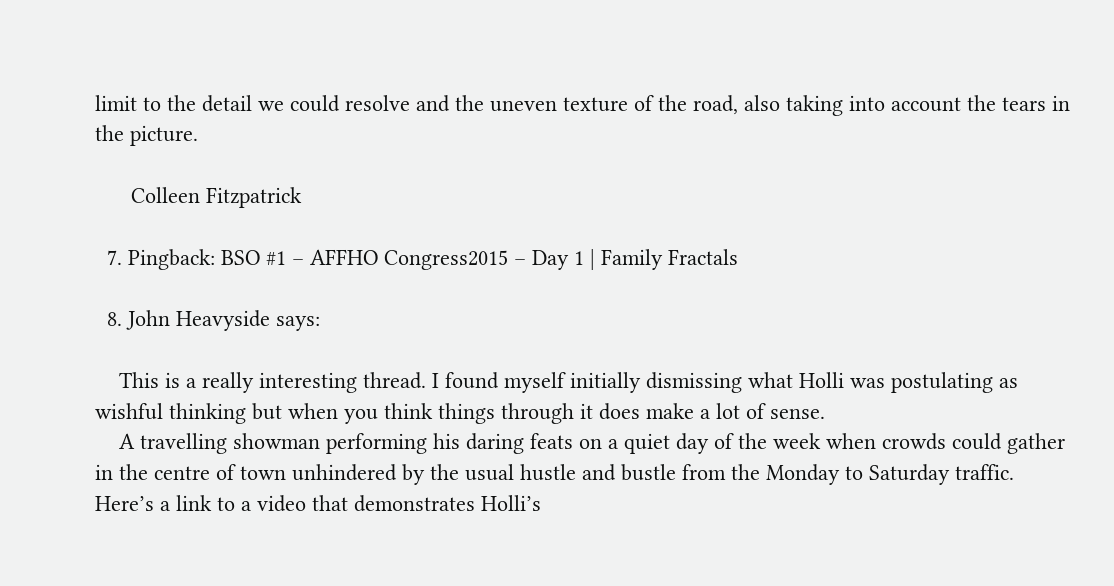limit to the detail we could resolve and the uneven texture of the road, also taking into account the tears in the picture.

      Colleen Fitzpatrick

  7. Pingback: BSO #1 – AFFHO Congress2015 – Day 1 | Family Fractals

  8. John Heavyside says:

    This is a really interesting thread. I found myself initially dismissing what Holli was postulating as wishful thinking but when you think things through it does make a lot of sense.
    A travelling showman performing his daring feats on a quiet day of the week when crowds could gather in the centre of town unhindered by the usual hustle and bustle from the Monday to Saturday traffic. Here’s a link to a video that demonstrates Holli’s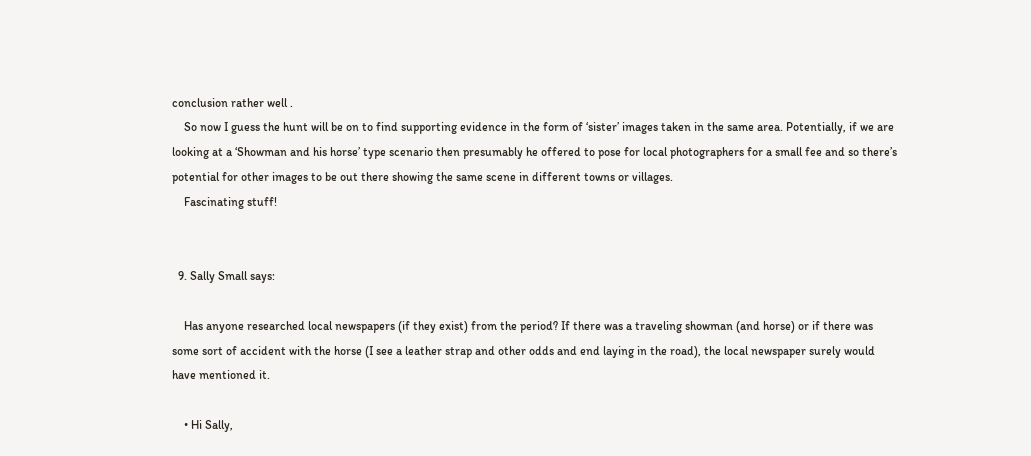conclusion rather well .
    So now I guess the hunt will be on to find supporting evidence in the form of ‘sister’ images taken in the same area. Potentially, if we are looking at a ‘Showman and his horse’ type scenario then presumably he offered to pose for local photographers for a small fee and so there’s potential for other images to be out there showing the same scene in different towns or villages.
    Fascinating stuff!


  9. Sally Small says:

    Has anyone researched local newspapers (if they exist) from the period? If there was a traveling showman (and horse) or if there was some sort of accident with the horse (I see a leather strap and other odds and end laying in the road), the local newspaper surely would have mentioned it.

    • Hi Sally,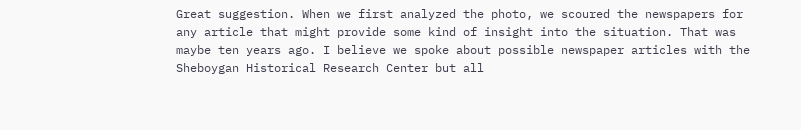Great suggestion. When we first analyzed the photo, we scoured the newspapers for any article that might provide some kind of insight into the situation. That was maybe ten years ago. I believe we spoke about possible newspaper articles with the Sheboygan Historical Research Center but all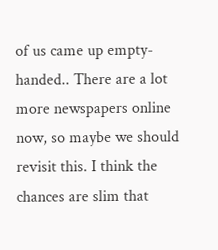of us came up empty-handed.. There are a lot more newspapers online now, so maybe we should revisit this. I think the chances are slim that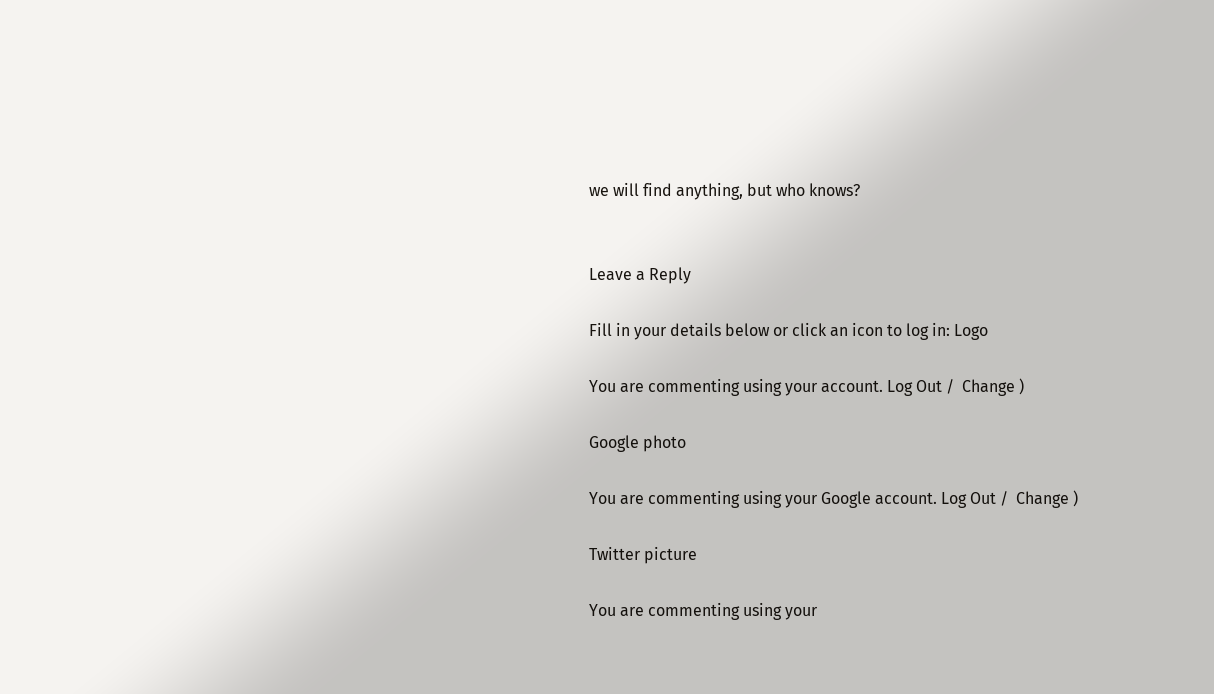we will find anything, but who knows?


Leave a Reply

Fill in your details below or click an icon to log in: Logo

You are commenting using your account. Log Out /  Change )

Google photo

You are commenting using your Google account. Log Out /  Change )

Twitter picture

You are commenting using your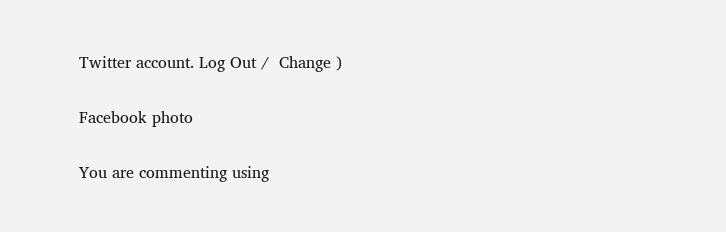Twitter account. Log Out /  Change )

Facebook photo

You are commenting using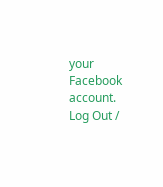your Facebook account. Log Out /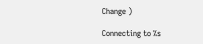Change )

Connecting to %s